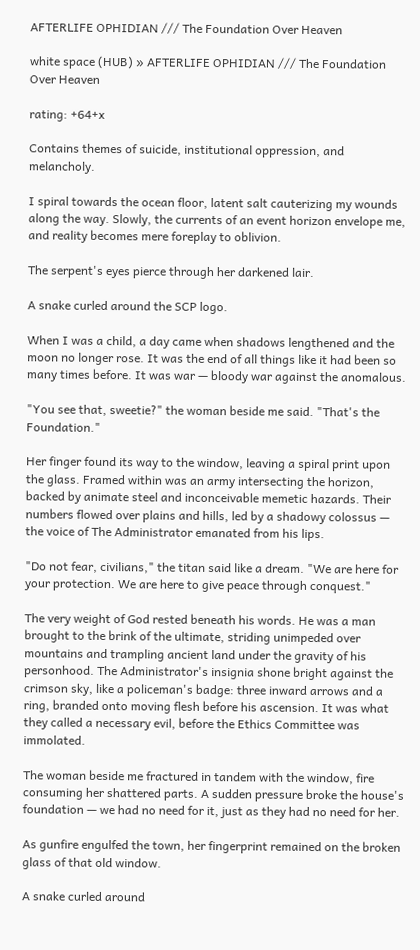AFTERLIFE OPHIDIAN /// The Foundation Over Heaven

white space (HUB) » AFTERLIFE OPHIDIAN /// The Foundation Over Heaven

rating: +64+x

Contains themes of suicide, institutional oppression, and melancholy.

I spiral towards the ocean floor, latent salt cauterizing my wounds along the way. Slowly, the currents of an event horizon envelope me, and reality becomes mere foreplay to oblivion.

The serpent's eyes pierce through her darkened lair.

A snake curled around the SCP logo.

When I was a child, a day came when shadows lengthened and the moon no longer rose. It was the end of all things like it had been so many times before. It was war — bloody war against the anomalous.

"You see that, sweetie?" the woman beside me said. "That's the Foundation."

Her finger found its way to the window, leaving a spiral print upon the glass. Framed within was an army intersecting the horizon, backed by animate steel and inconceivable memetic hazards. Their numbers flowed over plains and hills, led by a shadowy colossus — the voice of The Administrator emanated from his lips.

"Do not fear, civilians," the titan said like a dream. "We are here for your protection. We are here to give peace through conquest."

The very weight of God rested beneath his words. He was a man brought to the brink of the ultimate, striding unimpeded over mountains and trampling ancient land under the gravity of his personhood. The Administrator's insignia shone bright against the crimson sky, like a policeman's badge: three inward arrows and a ring, branded onto moving flesh before his ascension. It was what they called a necessary evil, before the Ethics Committee was immolated.

The woman beside me fractured in tandem with the window, fire consuming her shattered parts. A sudden pressure broke the house's foundation — we had no need for it, just as they had no need for her.

As gunfire engulfed the town, her fingerprint remained on the broken glass of that old window.

A snake curled around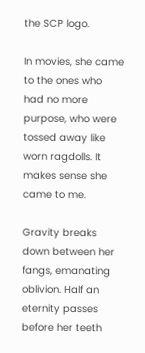the SCP logo.

In movies, she came to the ones who had no more purpose, who were tossed away like worn ragdolls. It makes sense she came to me.

Gravity breaks down between her fangs, emanating oblivion. Half an eternity passes before her teeth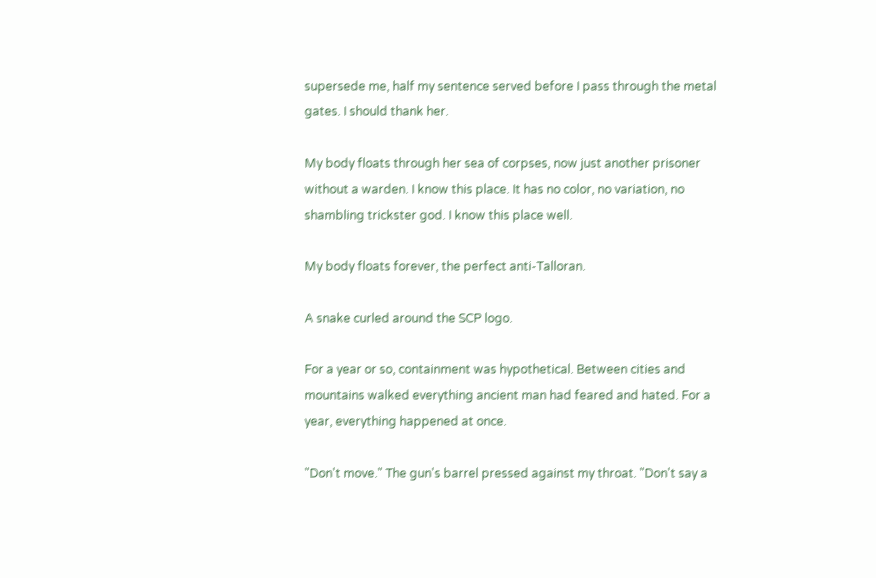supersede me, half my sentence served before I pass through the metal gates. I should thank her.

My body floats through her sea of corpses, now just another prisoner without a warden. I know this place. It has no color, no variation, no shambling trickster god. I know this place well.

My body floats forever, the perfect anti-Talloran.

A snake curled around the SCP logo.

For a year or so, containment was hypothetical. Between cities and mountains walked everything ancient man had feared and hated. For a year, everything happened at once.

"Don't move." The gun's barrel pressed against my throat. "Don't say a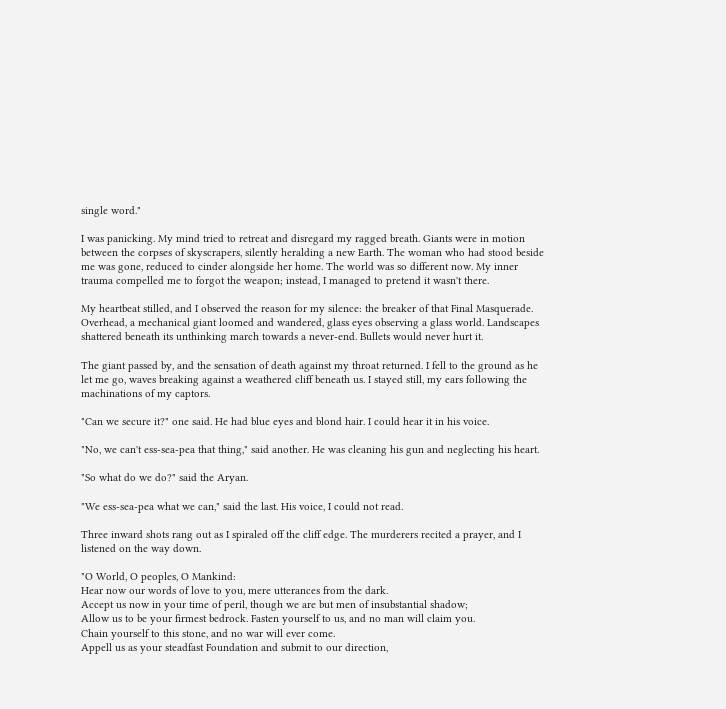single word."

I was panicking. My mind tried to retreat and disregard my ragged breath. Giants were in motion between the corpses of skyscrapers, silently heralding a new Earth. The woman who had stood beside me was gone, reduced to cinder alongside her home. The world was so different now. My inner trauma compelled me to forgot the weapon; instead, I managed to pretend it wasn't there.

My heartbeat stilled, and I observed the reason for my silence: the breaker of that Final Masquerade. Overhead, a mechanical giant loomed and wandered, glass eyes observing a glass world. Landscapes shattered beneath its unthinking march towards a never-end. Bullets would never hurt it.

The giant passed by, and the sensation of death against my throat returned. I fell to the ground as he let me go, waves breaking against a weathered cliff beneath us. I stayed still, my ears following the machinations of my captors.

"Can we secure it?" one said. He had blue eyes and blond hair. I could hear it in his voice.

"No, we can't ess-sea-pea that thing," said another. He was cleaning his gun and neglecting his heart.

"So what do we do?" said the Aryan.

"We ess-sea-pea what we can," said the last. His voice, I could not read.

Three inward shots rang out as I spiraled off the cliff edge. The murderers recited a prayer, and I listened on the way down.

"O World, O peoples, O Mankind:
Hear now our words of love to you, mere utterances from the dark.
Accept us now in your time of peril, though we are but men of insubstantial shadow;
Allow us to be your firmest bedrock. Fasten yourself to us, and no man will claim you.
Chain yourself to this stone, and no war will ever come.
Appell us as your steadfast Foundation and submit to our direction,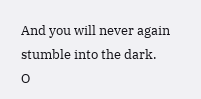And you will never again stumble into the dark.
O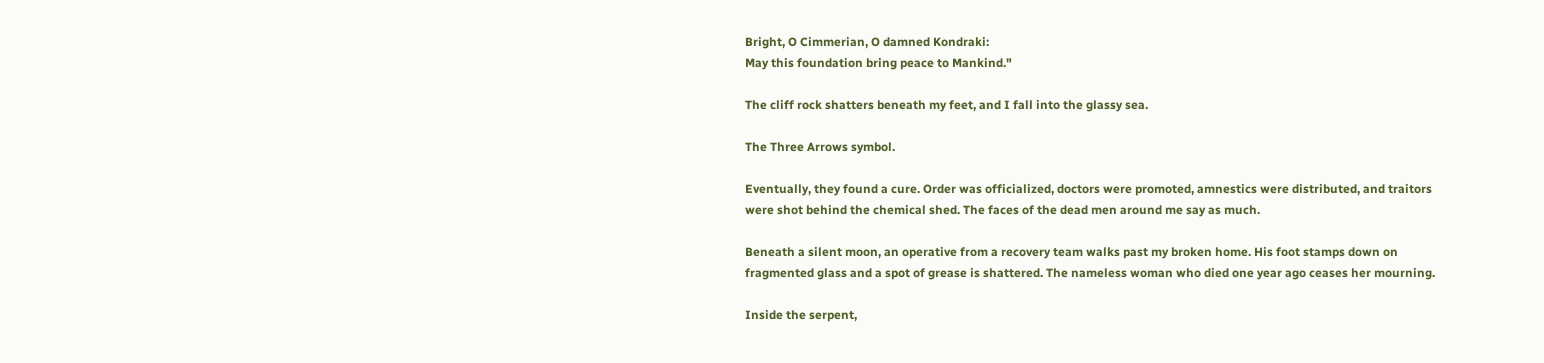Bright, O Cimmerian, O damned Kondraki:
May this foundation bring peace to Mankind."

The cliff rock shatters beneath my feet, and I fall into the glassy sea.

The Three Arrows symbol.

Eventually, they found a cure. Order was officialized, doctors were promoted, amnestics were distributed, and traitors were shot behind the chemical shed. The faces of the dead men around me say as much.

Beneath a silent moon, an operative from a recovery team walks past my broken home. His foot stamps down on fragmented glass and a spot of grease is shattered. The nameless woman who died one year ago ceases her mourning.

Inside the serpent,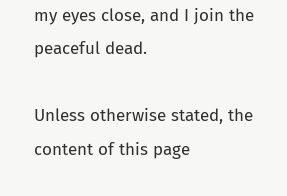my eyes close, and I join the peaceful dead.

Unless otherwise stated, the content of this page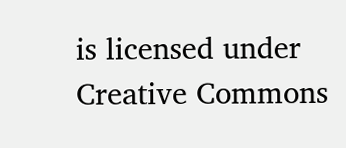is licensed under Creative Commons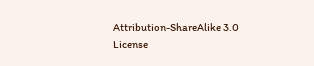Attribution-ShareAlike 3.0 License